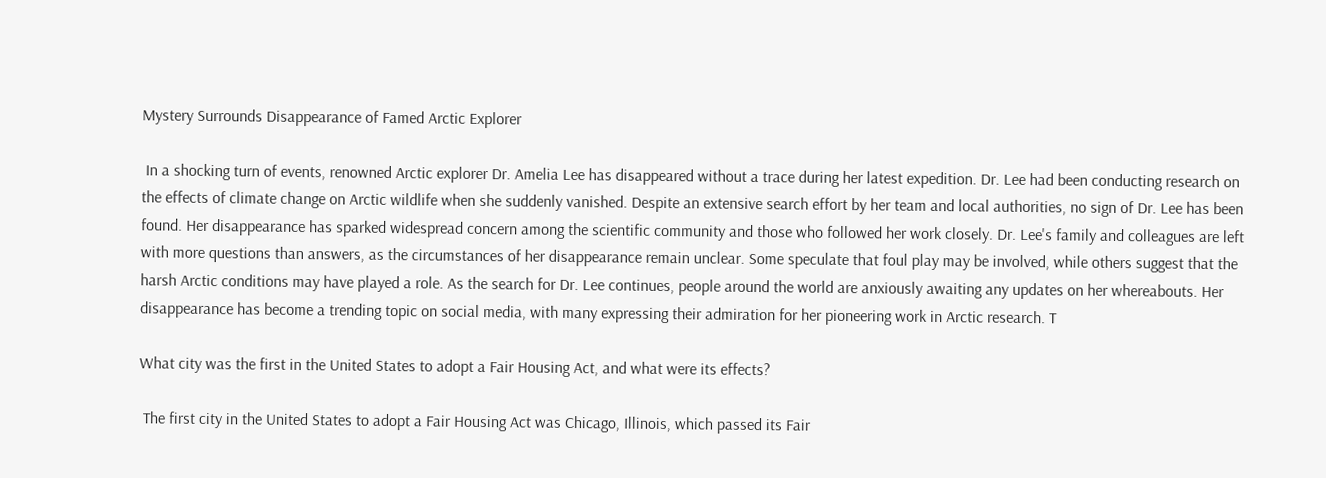Mystery Surrounds Disappearance of Famed Arctic Explorer

 In a shocking turn of events, renowned Arctic explorer Dr. Amelia Lee has disappeared without a trace during her latest expedition. Dr. Lee had been conducting research on the effects of climate change on Arctic wildlife when she suddenly vanished. Despite an extensive search effort by her team and local authorities, no sign of Dr. Lee has been found. Her disappearance has sparked widespread concern among the scientific community and those who followed her work closely. Dr. Lee's family and colleagues are left with more questions than answers, as the circumstances of her disappearance remain unclear. Some speculate that foul play may be involved, while others suggest that the harsh Arctic conditions may have played a role. As the search for Dr. Lee continues, people around the world are anxiously awaiting any updates on her whereabouts. Her disappearance has become a trending topic on social media, with many expressing their admiration for her pioneering work in Arctic research. T

What city was the first in the United States to adopt a Fair Housing Act, and what were its effects?

 The first city in the United States to adopt a Fair Housing Act was Chicago, Illinois, which passed its Fair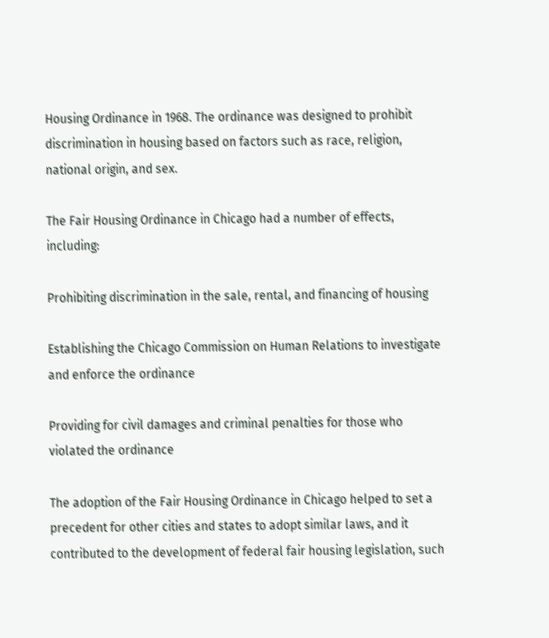Housing Ordinance in 1968. The ordinance was designed to prohibit discrimination in housing based on factors such as race, religion, national origin, and sex.

The Fair Housing Ordinance in Chicago had a number of effects, including:

Prohibiting discrimination in the sale, rental, and financing of housing

Establishing the Chicago Commission on Human Relations to investigate and enforce the ordinance

Providing for civil damages and criminal penalties for those who violated the ordinance

The adoption of the Fair Housing Ordinance in Chicago helped to set a precedent for other cities and states to adopt similar laws, and it contributed to the development of federal fair housing legislation, such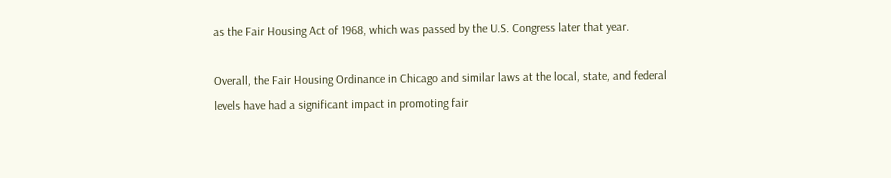as the Fair Housing Act of 1968, which was passed by the U.S. Congress later that year.

Overall, the Fair Housing Ordinance in Chicago and similar laws at the local, state, and federal levels have had a significant impact in promoting fair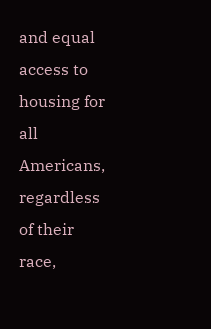and equal access to housing for all Americans, regardless of their race,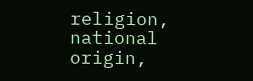religion, national origin,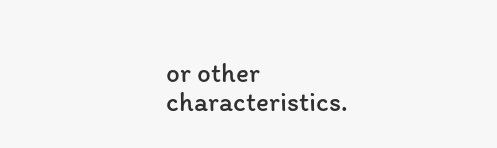or other characteristics.